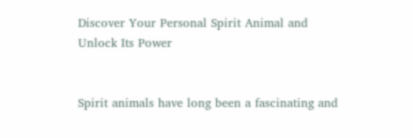Discover Your Personal Spirit Animal and Unlock Its Power


Spirit animals have long been a fascinating and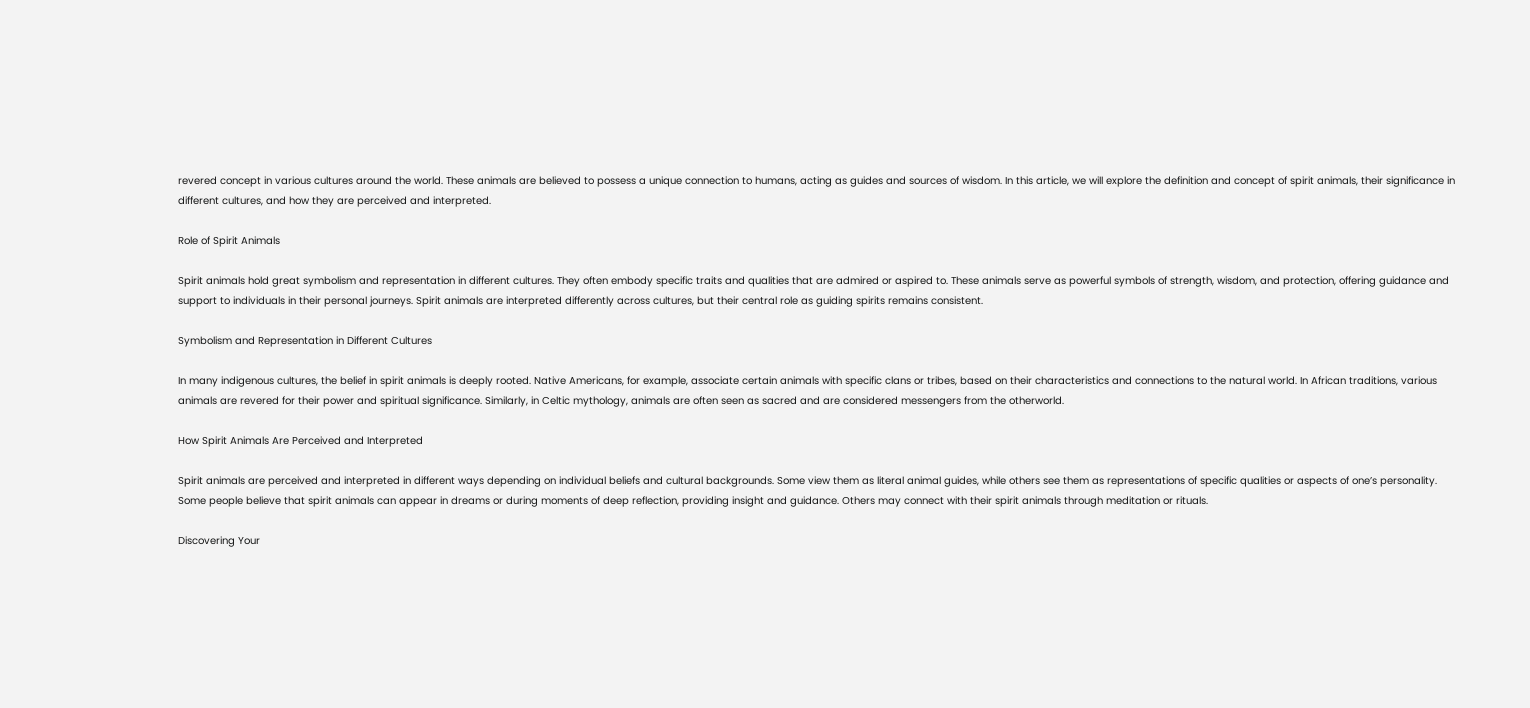revered concept in various cultures around the world. These animals are believed to possess a unique connection to humans, acting as guides and sources of wisdom. In this article, we will explore the definition and concept of spirit animals, their significance in different cultures, and how they are perceived and interpreted.

Role of Spirit Animals

Spirit animals hold great symbolism and representation in different cultures. They often embody specific traits and qualities that are admired or aspired to. These animals serve as powerful symbols of strength, wisdom, and protection, offering guidance and support to individuals in their personal journeys. Spirit animals are interpreted differently across cultures, but their central role as guiding spirits remains consistent.

Symbolism and Representation in Different Cultures

In many indigenous cultures, the belief in spirit animals is deeply rooted. Native Americans, for example, associate certain animals with specific clans or tribes, based on their characteristics and connections to the natural world. In African traditions, various animals are revered for their power and spiritual significance. Similarly, in Celtic mythology, animals are often seen as sacred and are considered messengers from the otherworld.

How Spirit Animals Are Perceived and Interpreted

Spirit animals are perceived and interpreted in different ways depending on individual beliefs and cultural backgrounds. Some view them as literal animal guides, while others see them as representations of specific qualities or aspects of one’s personality. Some people believe that spirit animals can appear in dreams or during moments of deep reflection, providing insight and guidance. Others may connect with their spirit animals through meditation or rituals.

Discovering Your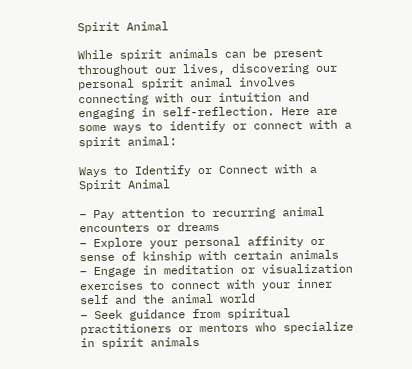Spirit Animal

While spirit animals can be present throughout our lives, discovering our personal spirit animal involves connecting with our intuition and engaging in self-reflection. Here are some ways to identify or connect with a spirit animal:

Ways to Identify or Connect with a Spirit Animal

– Pay attention to recurring animal encounters or dreams
– Explore your personal affinity or sense of kinship with certain animals
– Engage in meditation or visualization exercises to connect with your inner self and the animal world
– Seek guidance from spiritual practitioners or mentors who specialize in spirit animals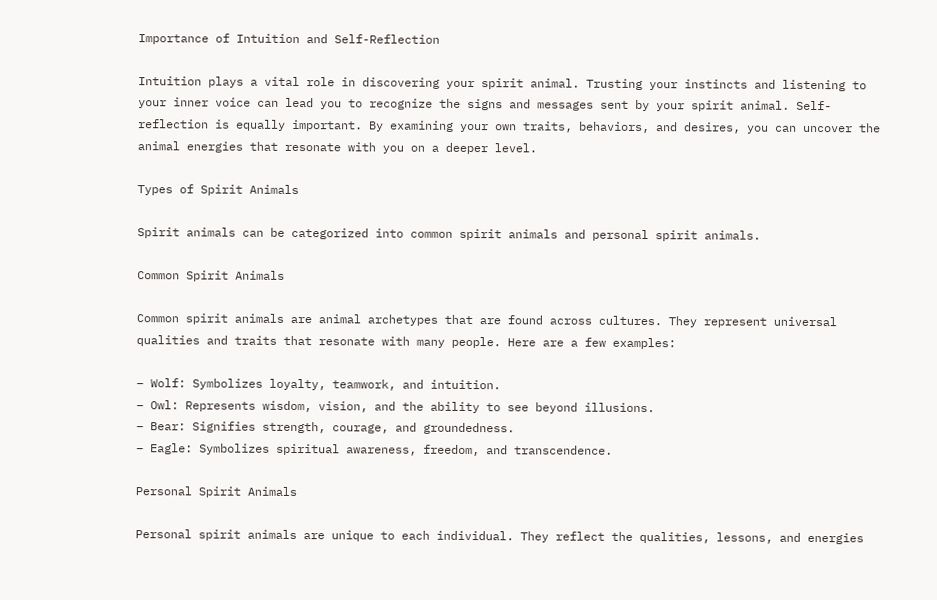Importance of Intuition and Self-Reflection

Intuition plays a vital role in discovering your spirit animal. Trusting your instincts and listening to your inner voice can lead you to recognize the signs and messages sent by your spirit animal. Self-reflection is equally important. By examining your own traits, behaviors, and desires, you can uncover the animal energies that resonate with you on a deeper level.

Types of Spirit Animals

Spirit animals can be categorized into common spirit animals and personal spirit animals.

Common Spirit Animals

Common spirit animals are animal archetypes that are found across cultures. They represent universal qualities and traits that resonate with many people. Here are a few examples:

– Wolf: Symbolizes loyalty, teamwork, and intuition.
– Owl: Represents wisdom, vision, and the ability to see beyond illusions.
– Bear: Signifies strength, courage, and groundedness.
– Eagle: Symbolizes spiritual awareness, freedom, and transcendence.

Personal Spirit Animals

Personal spirit animals are unique to each individual. They reflect the qualities, lessons, and energies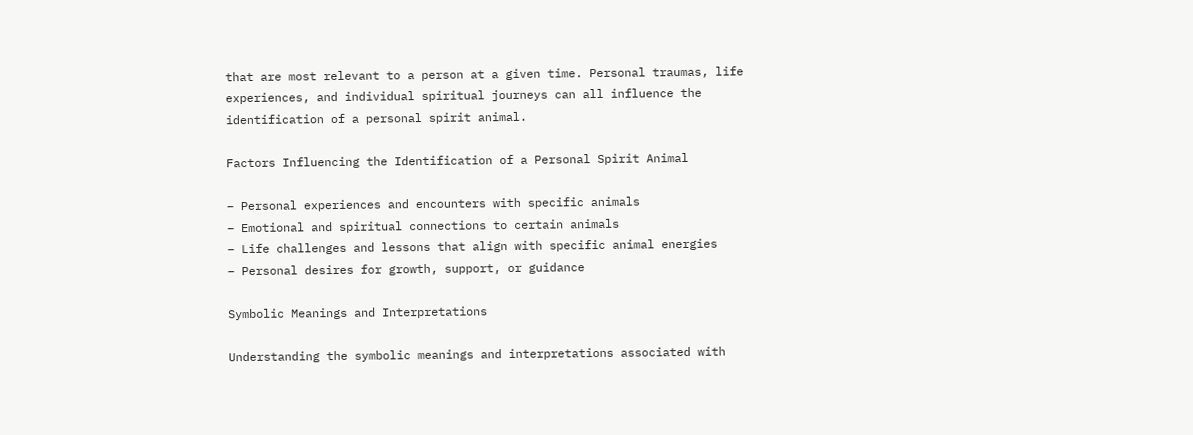that are most relevant to a person at a given time. Personal traumas, life experiences, and individual spiritual journeys can all influence the identification of a personal spirit animal.

Factors Influencing the Identification of a Personal Spirit Animal

– Personal experiences and encounters with specific animals
– Emotional and spiritual connections to certain animals
– Life challenges and lessons that align with specific animal energies
– Personal desires for growth, support, or guidance

Symbolic Meanings and Interpretations

Understanding the symbolic meanings and interpretations associated with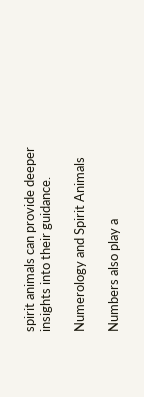spirit animals can provide deeper insights into their guidance.

Numerology and Spirit Animals

Numbers also play a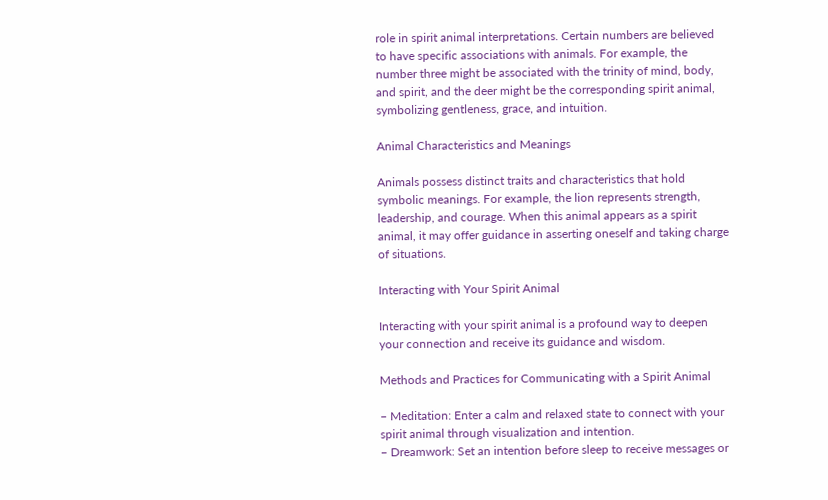role in spirit animal interpretations. Certain numbers are believed to have specific associations with animals. For example, the number three might be associated with the trinity of mind, body, and spirit, and the deer might be the corresponding spirit animal, symbolizing gentleness, grace, and intuition.

Animal Characteristics and Meanings

Animals possess distinct traits and characteristics that hold symbolic meanings. For example, the lion represents strength, leadership, and courage. When this animal appears as a spirit animal, it may offer guidance in asserting oneself and taking charge of situations.

Interacting with Your Spirit Animal

Interacting with your spirit animal is a profound way to deepen your connection and receive its guidance and wisdom.

Methods and Practices for Communicating with a Spirit Animal

– Meditation: Enter a calm and relaxed state to connect with your spirit animal through visualization and intention.
– Dreamwork: Set an intention before sleep to receive messages or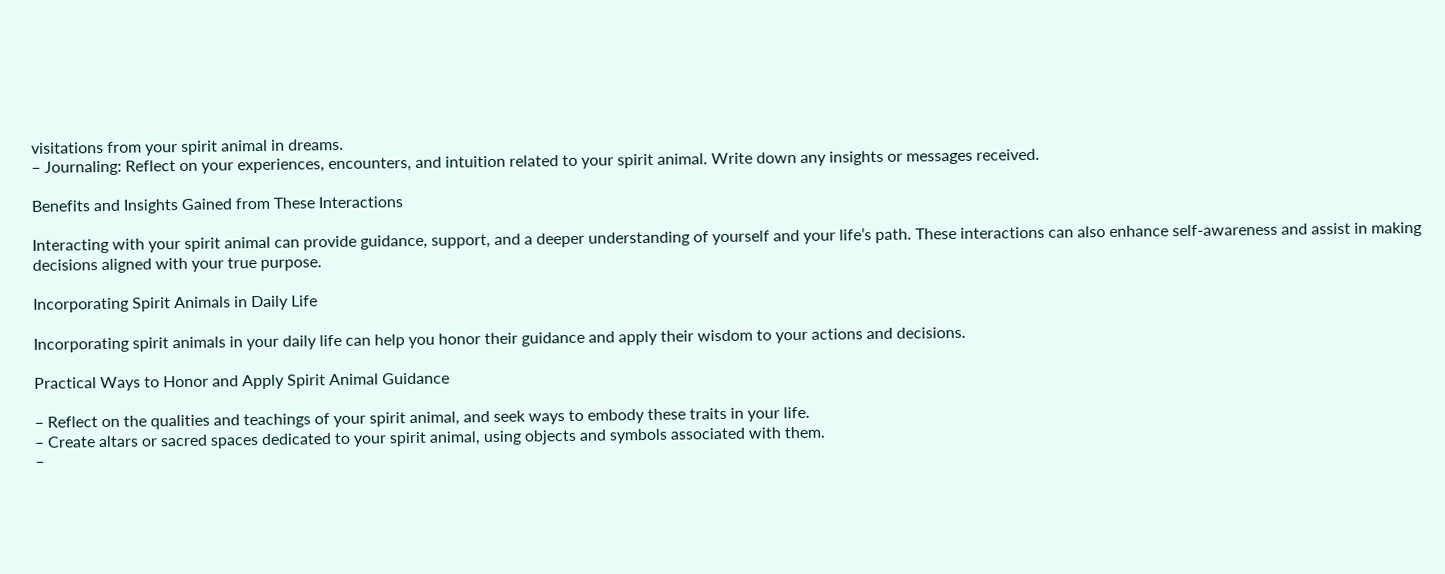visitations from your spirit animal in dreams.
– Journaling: Reflect on your experiences, encounters, and intuition related to your spirit animal. Write down any insights or messages received.

Benefits and Insights Gained from These Interactions

Interacting with your spirit animal can provide guidance, support, and a deeper understanding of yourself and your life’s path. These interactions can also enhance self-awareness and assist in making decisions aligned with your true purpose.

Incorporating Spirit Animals in Daily Life

Incorporating spirit animals in your daily life can help you honor their guidance and apply their wisdom to your actions and decisions.

Practical Ways to Honor and Apply Spirit Animal Guidance

– Reflect on the qualities and teachings of your spirit animal, and seek ways to embody these traits in your life.
– Create altars or sacred spaces dedicated to your spirit animal, using objects and symbols associated with them.
–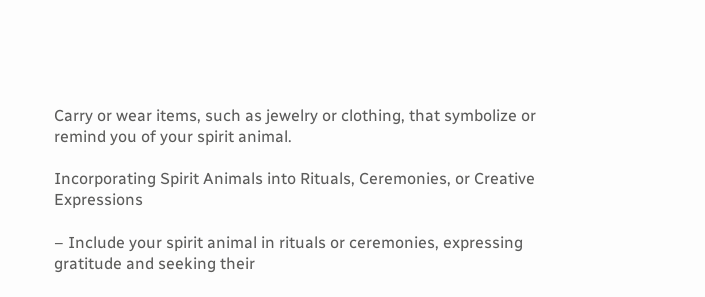Carry or wear items, such as jewelry or clothing, that symbolize or remind you of your spirit animal.

Incorporating Spirit Animals into Rituals, Ceremonies, or Creative Expressions

– Include your spirit animal in rituals or ceremonies, expressing gratitude and seeking their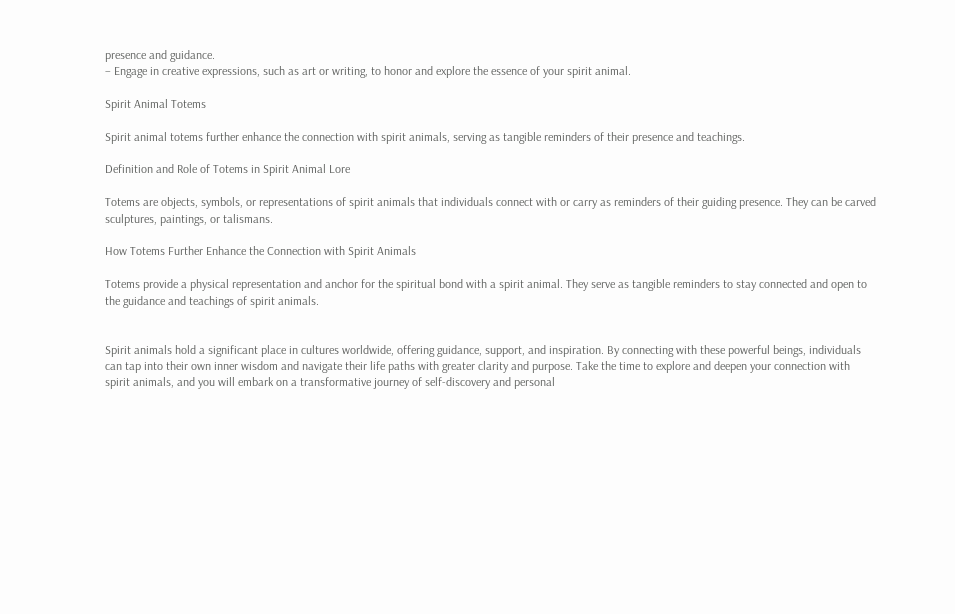presence and guidance.
– Engage in creative expressions, such as art or writing, to honor and explore the essence of your spirit animal.

Spirit Animal Totems

Spirit animal totems further enhance the connection with spirit animals, serving as tangible reminders of their presence and teachings.

Definition and Role of Totems in Spirit Animal Lore

Totems are objects, symbols, or representations of spirit animals that individuals connect with or carry as reminders of their guiding presence. They can be carved sculptures, paintings, or talismans.

How Totems Further Enhance the Connection with Spirit Animals

Totems provide a physical representation and anchor for the spiritual bond with a spirit animal. They serve as tangible reminders to stay connected and open to the guidance and teachings of spirit animals.


Spirit animals hold a significant place in cultures worldwide, offering guidance, support, and inspiration. By connecting with these powerful beings, individuals can tap into their own inner wisdom and navigate their life paths with greater clarity and purpose. Take the time to explore and deepen your connection with spirit animals, and you will embark on a transformative journey of self-discovery and personal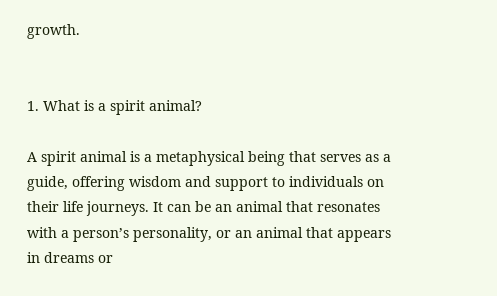growth.


1. What is a spirit animal?

A spirit animal is a metaphysical being that serves as a guide, offering wisdom and support to individuals on their life journeys. It can be an animal that resonates with a person’s personality, or an animal that appears in dreams or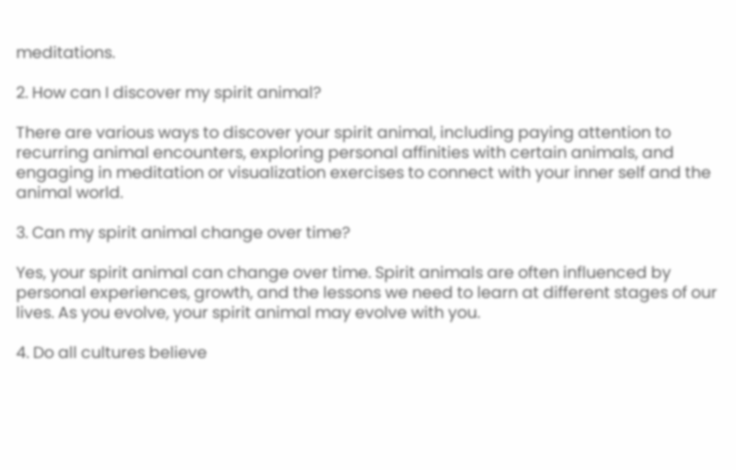meditations.

2. How can I discover my spirit animal?

There are various ways to discover your spirit animal, including paying attention to recurring animal encounters, exploring personal affinities with certain animals, and engaging in meditation or visualization exercises to connect with your inner self and the animal world.

3. Can my spirit animal change over time?

Yes, your spirit animal can change over time. Spirit animals are often influenced by personal experiences, growth, and the lessons we need to learn at different stages of our lives. As you evolve, your spirit animal may evolve with you.

4. Do all cultures believe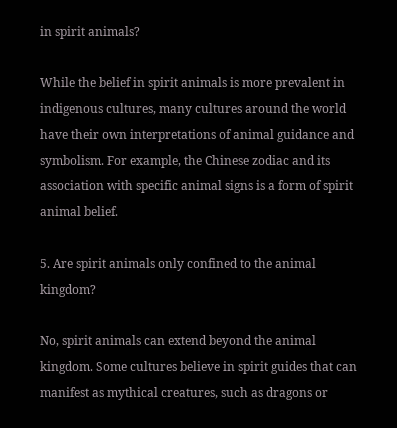in spirit animals?

While the belief in spirit animals is more prevalent in indigenous cultures, many cultures around the world have their own interpretations of animal guidance and symbolism. For example, the Chinese zodiac and its association with specific animal signs is a form of spirit animal belief.

5. Are spirit animals only confined to the animal kingdom?

No, spirit animals can extend beyond the animal kingdom. Some cultures believe in spirit guides that can manifest as mythical creatures, such as dragons or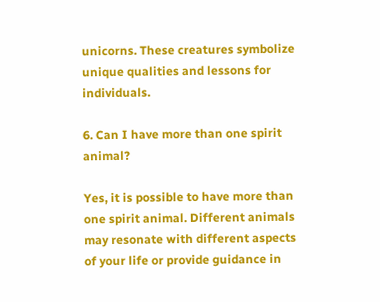unicorns. These creatures symbolize unique qualities and lessons for individuals.

6. Can I have more than one spirit animal?

Yes, it is possible to have more than one spirit animal. Different animals may resonate with different aspects of your life or provide guidance in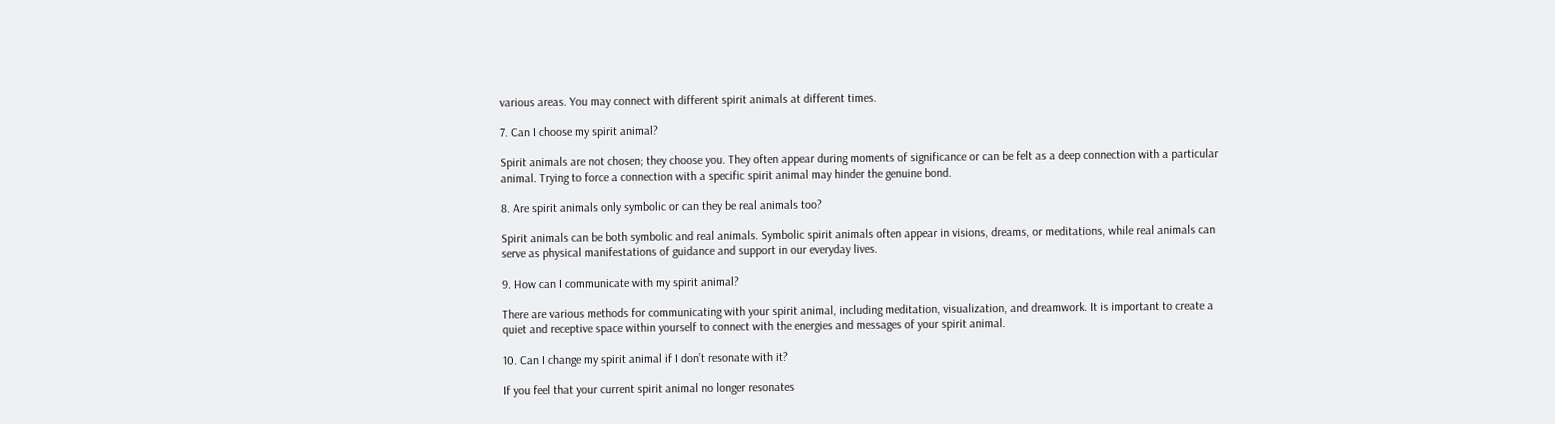various areas. You may connect with different spirit animals at different times.

7. Can I choose my spirit animal?

Spirit animals are not chosen; they choose you. They often appear during moments of significance or can be felt as a deep connection with a particular animal. Trying to force a connection with a specific spirit animal may hinder the genuine bond.

8. Are spirit animals only symbolic or can they be real animals too?

Spirit animals can be both symbolic and real animals. Symbolic spirit animals often appear in visions, dreams, or meditations, while real animals can serve as physical manifestations of guidance and support in our everyday lives.

9. How can I communicate with my spirit animal?

There are various methods for communicating with your spirit animal, including meditation, visualization, and dreamwork. It is important to create a quiet and receptive space within yourself to connect with the energies and messages of your spirit animal.

10. Can I change my spirit animal if I don’t resonate with it?

If you feel that your current spirit animal no longer resonates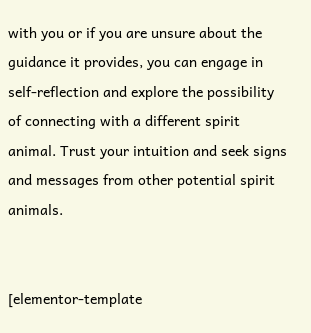with you or if you are unsure about the guidance it provides, you can engage in self-reflection and explore the possibility of connecting with a different spirit animal. Trust your intuition and seek signs and messages from other potential spirit animals.


[elementor-template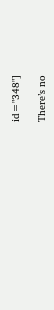id="348"]

There’s no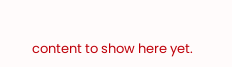content to show here yet.